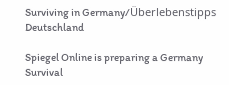Surviving in Germany/Überlebenstipps Deutschland

Spiegel Online is preparing a Germany Survival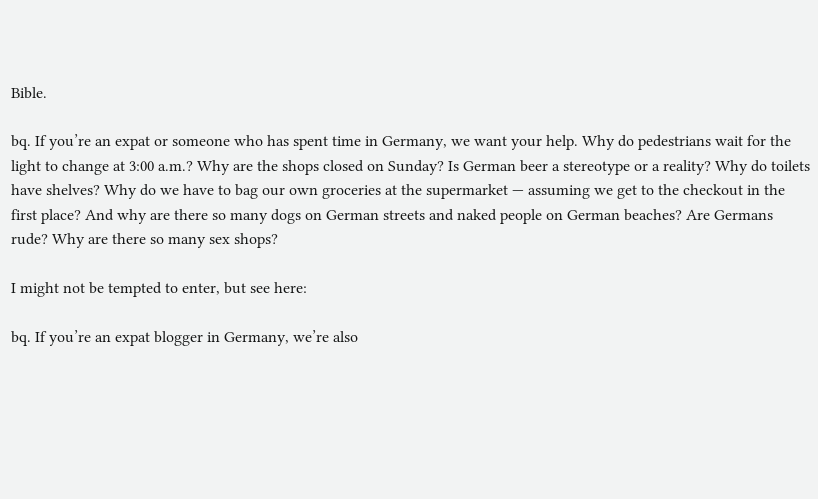Bible.

bq. If you’re an expat or someone who has spent time in Germany, we want your help. Why do pedestrians wait for the light to change at 3:00 a.m.? Why are the shops closed on Sunday? Is German beer a stereotype or a reality? Why do toilets have shelves? Why do we have to bag our own groceries at the supermarket — assuming we get to the checkout in the first place? And why are there so many dogs on German streets and naked people on German beaches? Are Germans rude? Why are there so many sex shops?

I might not be tempted to enter, but see here:

bq. If you’re an expat blogger in Germany, we’re also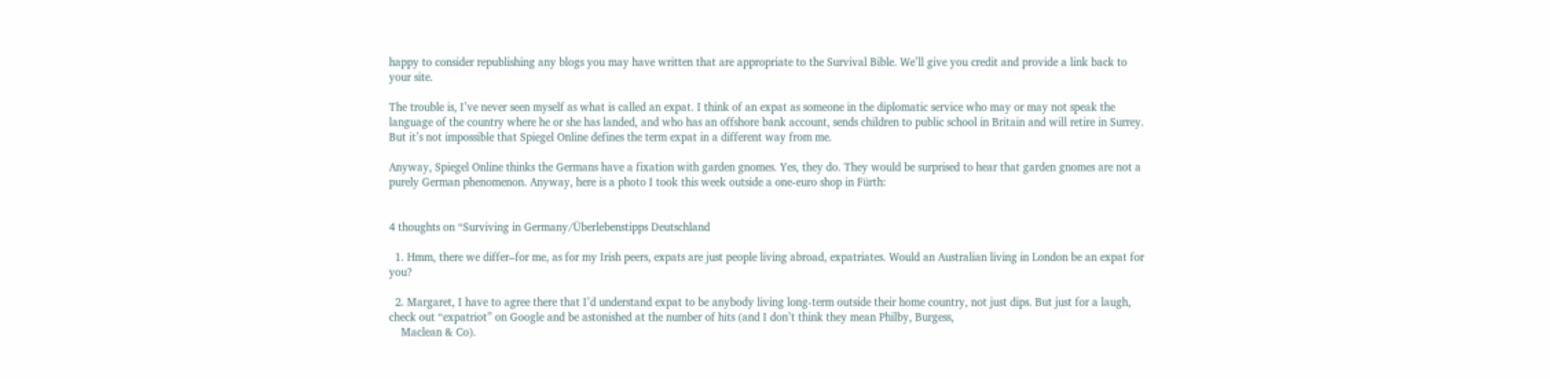happy to consider republishing any blogs you may have written that are appropriate to the Survival Bible. We’ll give you credit and provide a link back to your site.

The trouble is, I’ve never seen myself as what is called an expat. I think of an expat as someone in the diplomatic service who may or may not speak the language of the country where he or she has landed, and who has an offshore bank account, sends children to public school in Britain and will retire in Surrey. But it’s not impossible that Spiegel Online defines the term expat in a different way from me.

Anyway, Spiegel Online thinks the Germans have a fixation with garden gnomes. Yes, they do. They would be surprised to hear that garden gnomes are not a purely German phenomenon. Anyway, here is a photo I took this week outside a one-euro shop in Fürth:


4 thoughts on “Surviving in Germany/Überlebenstipps Deutschland

  1. Hmm, there we differ–for me, as for my Irish peers, expats are just people living abroad, expatriates. Would an Australian living in London be an expat for you?

  2. Margaret, I have to agree there that I’d understand expat to be anybody living long-term outside their home country, not just dips. But just for a laugh, check out “expatriot” on Google and be astonished at the number of hits (and I don’t think they mean Philby, Burgess,
    Maclean & Co).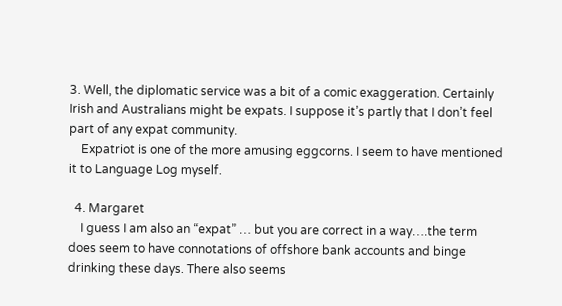3. Well, the diplomatic service was a bit of a comic exaggeration. Certainly Irish and Australians might be expats. I suppose it’s partly that I don’t feel part of any expat community.
    Expatriot is one of the more amusing eggcorns. I seem to have mentioned it to Language Log myself.

  4. Margaret
    I guess I am also an “expat” … but you are correct in a way….the term does seem to have connotations of offshore bank accounts and binge drinking these days. There also seems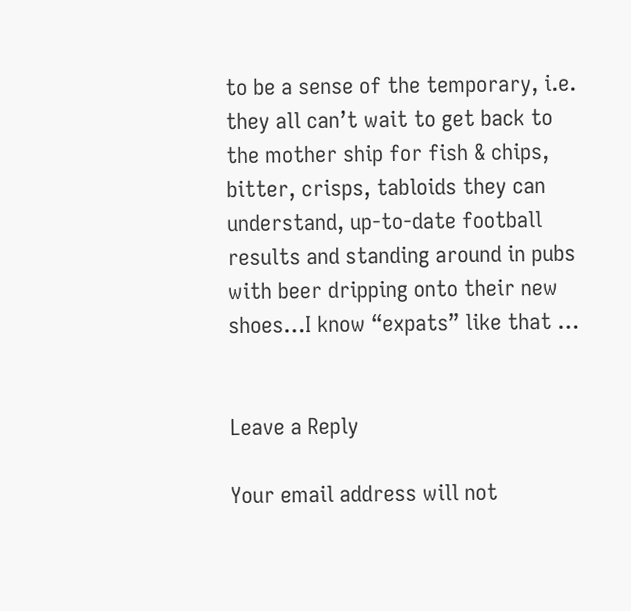to be a sense of the temporary, i.e. they all can’t wait to get back to the mother ship for fish & chips, bitter, crisps, tabloids they can understand, up-to-date football results and standing around in pubs with beer dripping onto their new shoes…I know “expats” like that …


Leave a Reply

Your email address will not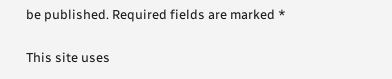be published. Required fields are marked *

This site uses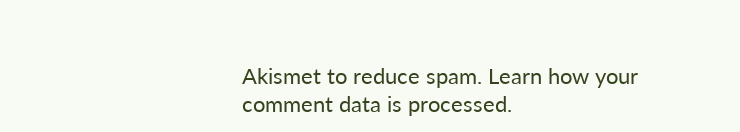Akismet to reduce spam. Learn how your comment data is processed.